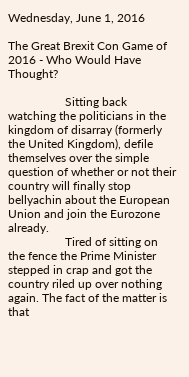Wednesday, June 1, 2016

The Great Brexit Con Game of 2016 - Who Would Have Thought?

                   Sitting back watching the politicians in the kingdom of disarray (formerly the United Kingdom), defile themselves over the simple question of whether or not their country will finally stop bellyachin about the European Union and join the Eurozone already.
                   Tired of sitting on the fence the Prime Minister stepped in crap and got the country riled up over nothing again. The fact of the matter is that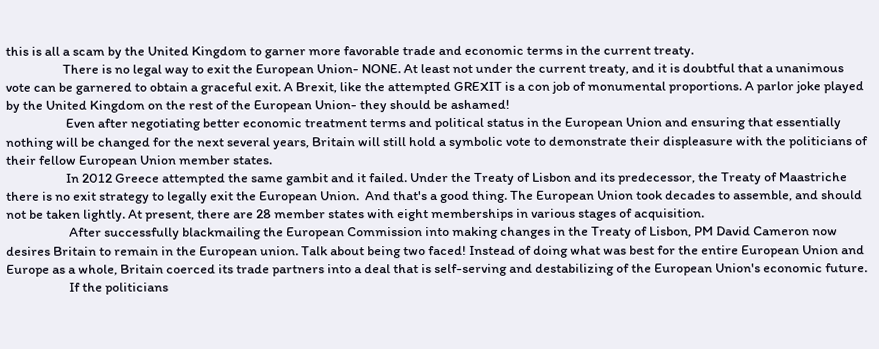this is all a scam by the United Kingdom to garner more favorable trade and economic terms in the current treaty.
                   There is no legal way to exit the European Union- NONE. At least not under the current treaty, and it is doubtful that a unanimous vote can be garnered to obtain a graceful exit. A Brexit, like the attempted GREXIT is a con job of monumental proportions. A parlor joke played by the United Kingdom on the rest of the European Union- they should be ashamed!
                    Even after negotiating better economic treatment terms and political status in the European Union and ensuring that essentially nothing will be changed for the next several years, Britain will still hold a symbolic vote to demonstrate their displeasure with the politicians of their fellow European Union member states.
                    In 2012 Greece attempted the same gambit and it failed. Under the Treaty of Lisbon and its predecessor, the Treaty of Maastriche there is no exit strategy to legally exit the European Union.  And that's a good thing. The European Union took decades to assemble, and should not be taken lightly. At present, there are 28 member states with eight memberships in various stages of acquisition.
                     After successfully blackmailing the European Commission into making changes in the Treaty of Lisbon, PM David Cameron now desires Britain to remain in the European union. Talk about being two faced! Instead of doing what was best for the entire European Union and Europe as a whole, Britain coerced its trade partners into a deal that is self-serving and destabilizing of the European Union's economic future.
                     If the politicians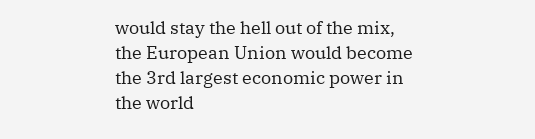would stay the hell out of the mix, the European Union would become the 3rd largest economic power in the world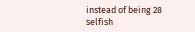instead of being 28 selfish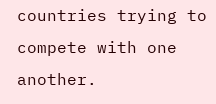countries trying to compete with one another.